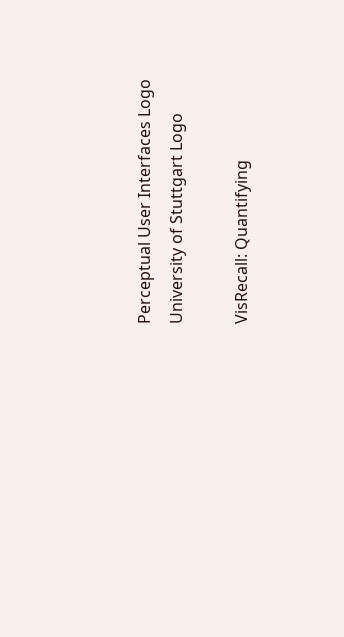Perceptual User Interfaces Logo
University of Stuttgart Logo

VisRecall: Quantifying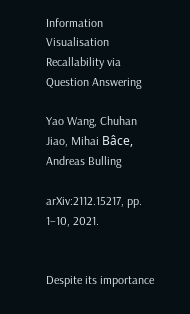Information Visualisation Recallability via Question Answering

Yao Wang, Chuhan Jiao, Mihai Bâce, Andreas Bulling

arXiv:2112.15217, pp. 1–10, 2021.


Despite its importance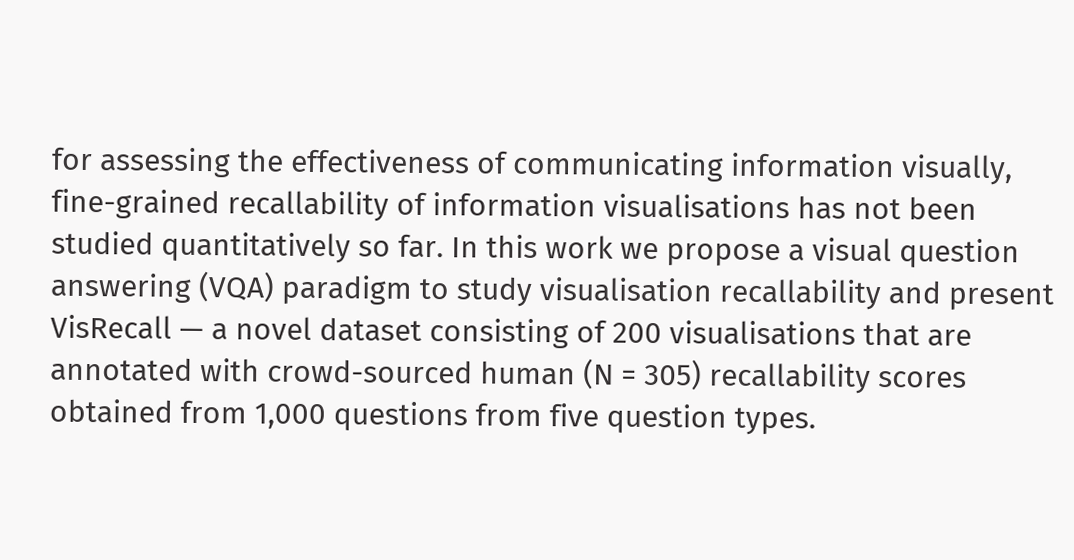for assessing the effectiveness of communicating information visually, fine-grained recallability of information visualisations has not been studied quantitatively so far. In this work we propose a visual question answering (VQA) paradigm to study visualisation recallability and present VisRecall — a novel dataset consisting of 200 visualisations that are annotated with crowd-sourced human (N = 305) recallability scores obtained from 1,000 questions from five question types.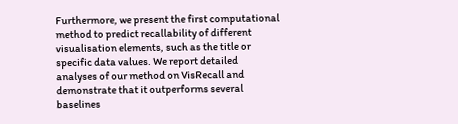Furthermore, we present the first computational method to predict recallability of different visualisation elements, such as the title or specific data values. We report detailed analyses of our method on VisRecall and demonstrate that it outperforms several baselines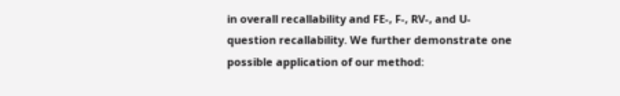in overall recallability and FE-, F-, RV-, and U-question recallability. We further demonstrate one possible application of our method: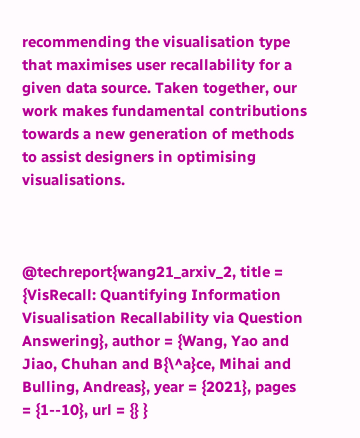recommending the visualisation type that maximises user recallability for a given data source. Taken together, our work makes fundamental contributions towards a new generation of methods to assist designers in optimising visualisations.



@techreport{wang21_arxiv_2, title = {VisRecall: Quantifying Information Visualisation Recallability via Question Answering}, author = {Wang, Yao and Jiao, Chuhan and B{\^a}ce, Mihai and Bulling, Andreas}, year = {2021}, pages = {1--10}, url = {} }